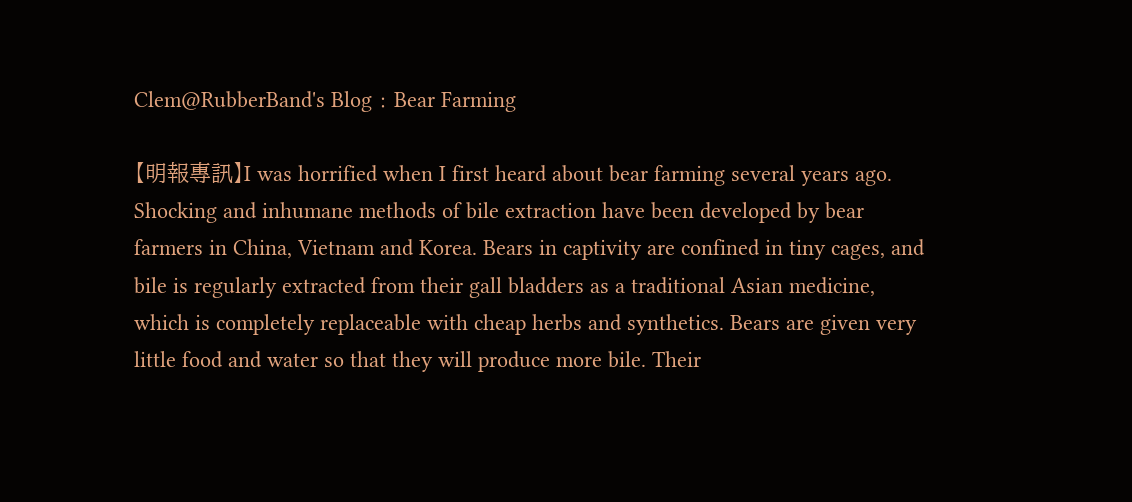Clem@RubberBand's Blog﹕Bear Farming

【明報專訊】I was horrified when I first heard about bear farming several years ago. Shocking and inhumane methods of bile extraction have been developed by bear farmers in China, Vietnam and Korea. Bears in captivity are confined in tiny cages, and bile is regularly extracted from their gall bladders as a traditional Asian medicine, which is completely replaceable with cheap herbs and synthetics. Bears are given very little food and water so that they will produce more bile. Their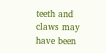teeth and claws may have been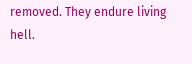removed. They endure living hell.